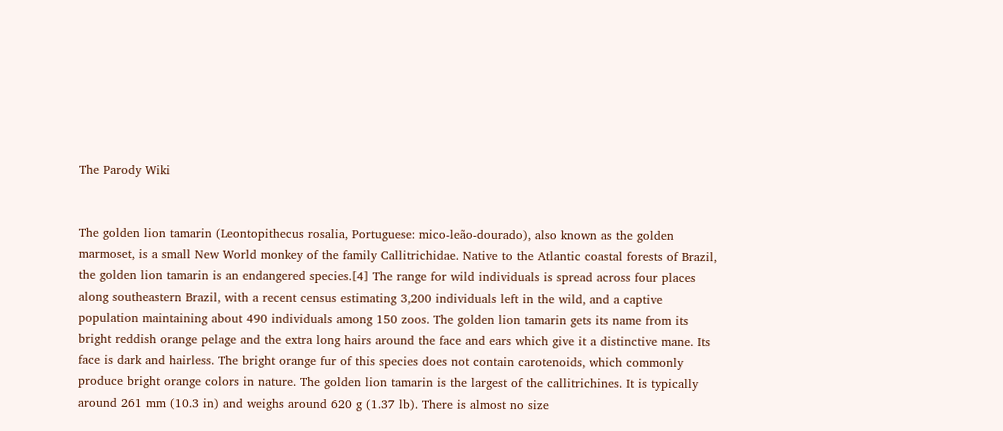The Parody Wiki


The golden lion tamarin (Leontopithecus rosalia, Portuguese: mico-leão-dourado), also known as the golden marmoset, is a small New World monkey of the family Callitrichidae. Native to the Atlantic coastal forests of Brazil, the golden lion tamarin is an endangered species.[4] The range for wild individuals is spread across four places along southeastern Brazil, with a recent census estimating 3,200 individuals left in the wild, and a captive population maintaining about 490 individuals among 150 zoos. The golden lion tamarin gets its name from its bright reddish orange pelage and the extra long hairs around the face and ears which give it a distinctive mane. Its face is dark and hairless. The bright orange fur of this species does not contain carotenoids, which commonly produce bright orange colors in nature. The golden lion tamarin is the largest of the callitrichines. It is typically around 261 mm (10.3 in) and weighs around 620 g (1.37 lb). There is almost no size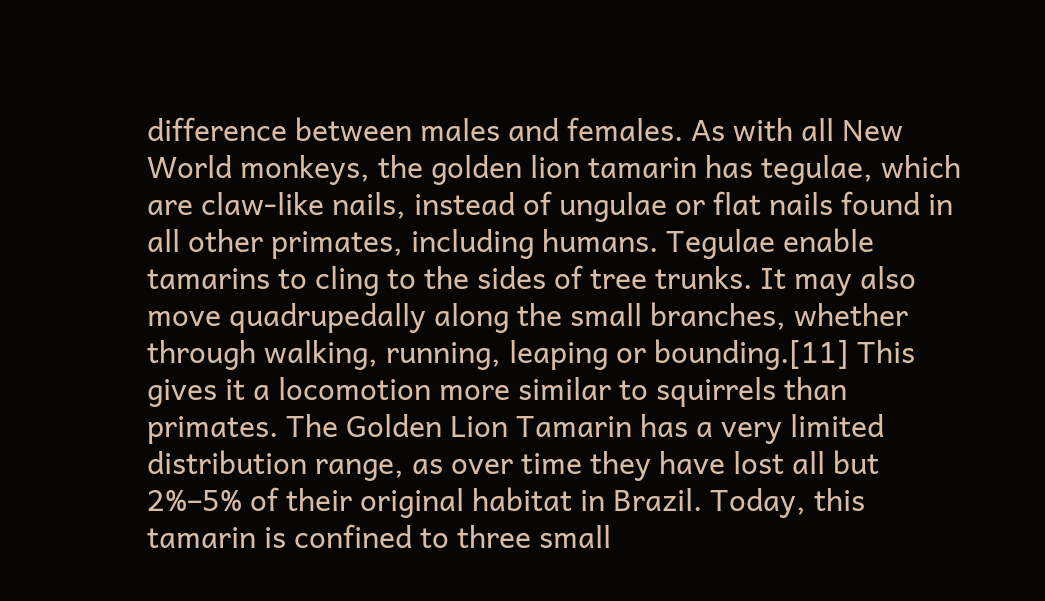difference between males and females. As with all New World monkeys, the golden lion tamarin has tegulae, which are claw-like nails, instead of ungulae or flat nails found in all other primates, including humans. Tegulae enable tamarins to cling to the sides of tree trunks. It may also move quadrupedally along the small branches, whether through walking, running, leaping or bounding.[11] This gives it a locomotion more similar to squirrels than primates. The Golden Lion Tamarin has a very limited distribution range, as over time they have lost all but 2%–5% of their original habitat in Brazil. Today, this tamarin is confined to three small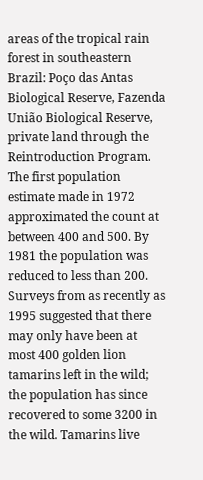areas of the tropical rain forest in southeastern Brazil: Poço das Antas Biological Reserve, Fazenda União Biological Reserve, private land through the Reintroduction Program. The first population estimate made in 1972 approximated the count at between 400 and 500. By 1981 the population was reduced to less than 200. Surveys from as recently as 1995 suggested that there may only have been at most 400 golden lion tamarins left in the wild; the population has since recovered to some 3200 in the wild. Tamarins live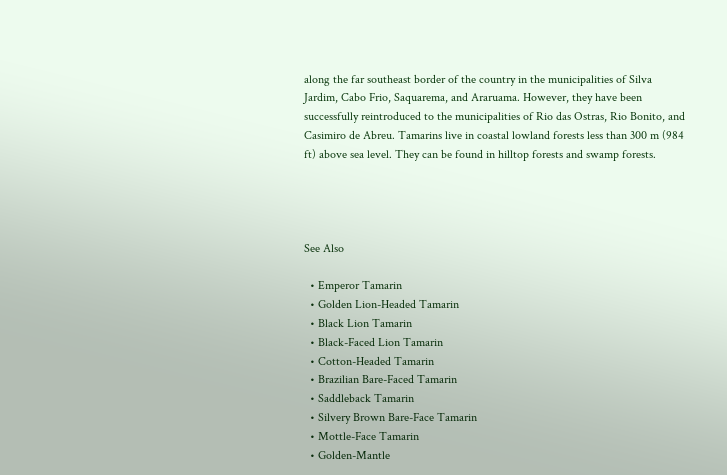along the far southeast border of the country in the municipalities of Silva Jardim, Cabo Frio, Saquarema, and Araruama. However, they have been successfully reintroduced to the municipalities of Rio das Ostras, Rio Bonito, and Casimiro de Abreu. Tamarins live in coastal lowland forests less than 300 m (984 ft) above sea level. They can be found in hilltop forests and swamp forests.




See Also

  • Emperor Tamarin
  • Golden Lion-Headed Tamarin
  • Black Lion Tamarin
  • Black-Faced Lion Tamarin
  • Cotton-Headed Tamarin
  • Brazilian Bare-Faced Tamarin
  • Saddleback Tamarin
  • Silvery Brown Bare-Face Tamarin
  • Mottle-Face Tamarin
  • Golden-Mantle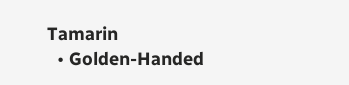Tamarin
  • Golden-Handed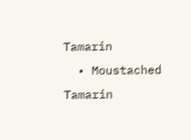Tamarin
  • Moustached Tamarin